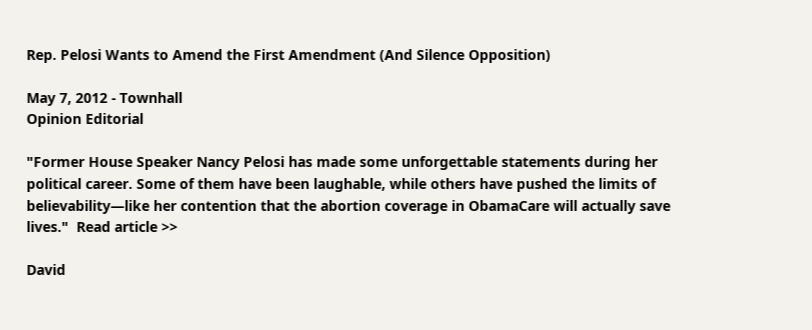Rep. Pelosi Wants to Amend the First Amendment (And Silence Opposition)

May 7, 2012 - Townhall
Opinion Editorial

"Former House Speaker Nancy Pelosi has made some unforgettable statements during her political career. Some of them have been laughable, while others have pushed the limits of believability—like her contention that the abortion coverage in ObamaCare will actually save lives."  Read article >>

David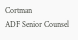Cortman
ADF Senior Counsel